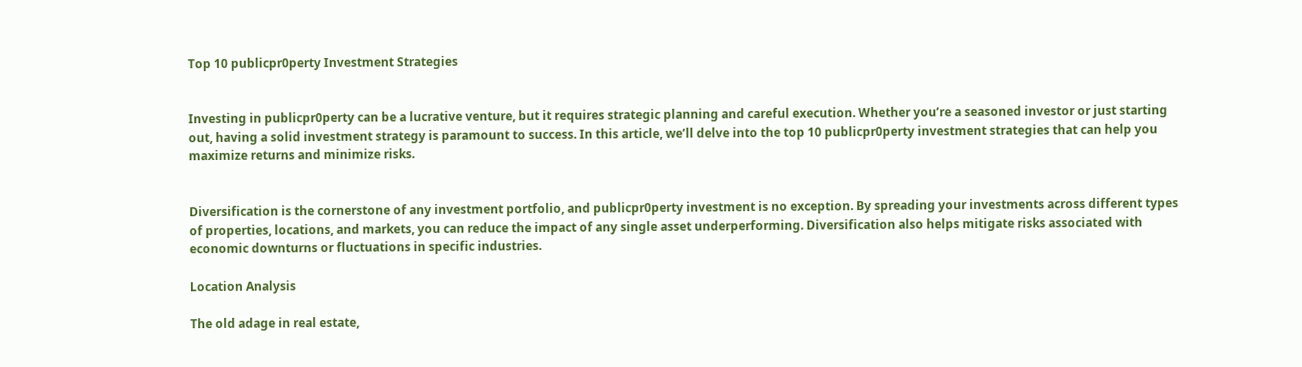Top 10 publicpr0perty Investment Strategies


Investing in publicpr0perty can be a lucrative venture, but it requires strategic planning and careful execution. Whether you’re a seasoned investor or just starting out, having a solid investment strategy is paramount to success. In this article, we’ll delve into the top 10 publicpr0perty investment strategies that can help you maximize returns and minimize risks.


Diversification is the cornerstone of any investment portfolio, and publicpr0perty investment is no exception. By spreading your investments across different types of properties, locations, and markets, you can reduce the impact of any single asset underperforming. Diversification also helps mitigate risks associated with economic downturns or fluctuations in specific industries.

Location Analysis

The old adage in real estate,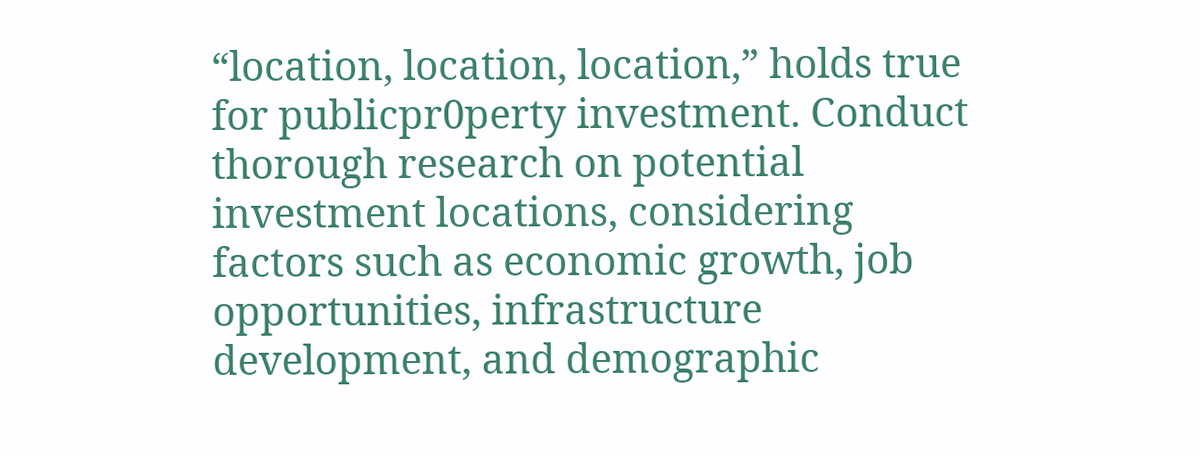“location, location, location,” holds true for publicpr0perty investment. Conduct thorough research on potential investment locations, considering factors such as economic growth, job opportunities, infrastructure development, and demographic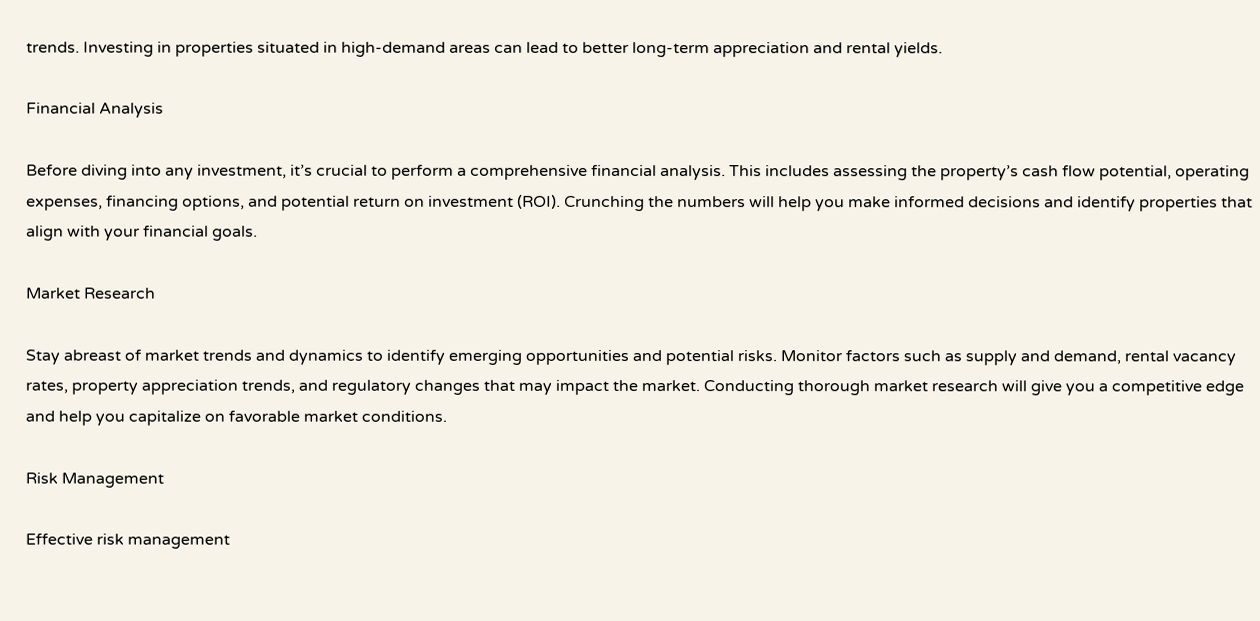trends. Investing in properties situated in high-demand areas can lead to better long-term appreciation and rental yields.

Financial Analysis

Before diving into any investment, it’s crucial to perform a comprehensive financial analysis. This includes assessing the property’s cash flow potential, operating expenses, financing options, and potential return on investment (ROI). Crunching the numbers will help you make informed decisions and identify properties that align with your financial goals.

Market Research

Stay abreast of market trends and dynamics to identify emerging opportunities and potential risks. Monitor factors such as supply and demand, rental vacancy rates, property appreciation trends, and regulatory changes that may impact the market. Conducting thorough market research will give you a competitive edge and help you capitalize on favorable market conditions.

Risk Management

Effective risk management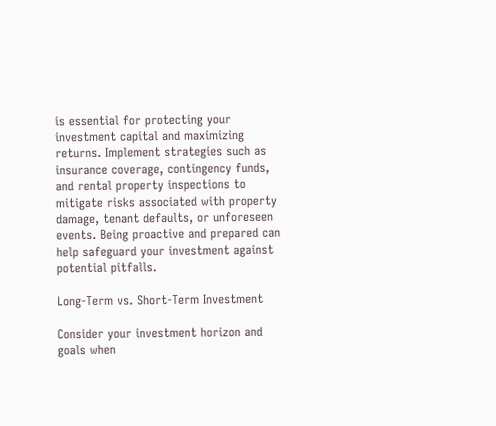is essential for protecting your investment capital and maximizing returns. Implement strategies such as insurance coverage, contingency funds, and rental property inspections to mitigate risks associated with property damage, tenant defaults, or unforeseen events. Being proactive and prepared can help safeguard your investment against potential pitfalls.

Long-Term vs. Short-Term Investment

Consider your investment horizon and goals when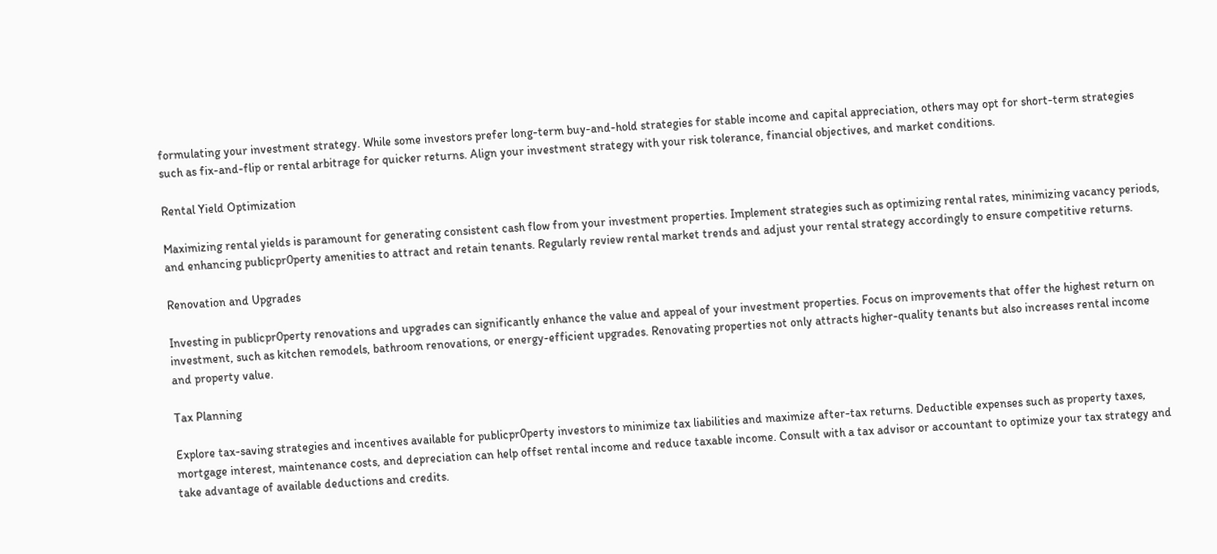formulating your investment strategy. While some investors prefer long-term buy-and-hold strategies for stable income and capital appreciation, others may opt for short-term strategies such as fix-and-flip or rental arbitrage for quicker returns. Align your investment strategy with your risk tolerance, financial objectives, and market conditions.

Rental Yield Optimization

Maximizing rental yields is paramount for generating consistent cash flow from your investment properties. Implement strategies such as optimizing rental rates, minimizing vacancy periods, and enhancing publicpr0perty amenities to attract and retain tenants. Regularly review rental market trends and adjust your rental strategy accordingly to ensure competitive returns.

Renovation and Upgrades

Investing in publicpr0perty renovations and upgrades can significantly enhance the value and appeal of your investment properties. Focus on improvements that offer the highest return on investment, such as kitchen remodels, bathroom renovations, or energy-efficient upgrades. Renovating properties not only attracts higher-quality tenants but also increases rental income and property value.

Tax Planning

Explore tax-saving strategies and incentives available for publicpr0perty investors to minimize tax liabilities and maximize after-tax returns. Deductible expenses such as property taxes, mortgage interest, maintenance costs, and depreciation can help offset rental income and reduce taxable income. Consult with a tax advisor or accountant to optimize your tax strategy and take advantage of available deductions and credits.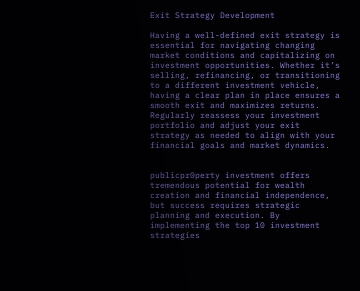Exit Strategy Development

Having a well-defined exit strategy is essential for navigating changing market conditions and capitalizing on investment opportunities. Whether it’s selling, refinancing, or transitioning to a different investment vehicle, having a clear plan in place ensures a smooth exit and maximizes returns. Regularly reassess your investment portfolio and adjust your exit strategy as needed to align with your financial goals and market dynamics.


publicpr0perty investment offers tremendous potential for wealth creation and financial independence, but success requires strategic planning and execution. By implementing the top 10 investment strategies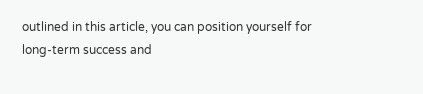outlined in this article, you can position yourself for long-term success and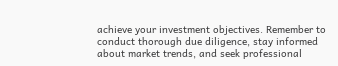achieve your investment objectives. Remember to conduct thorough due diligence, stay informed about market trends, and seek professional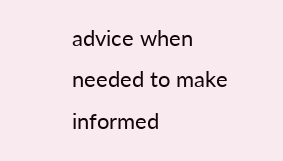advice when needed to make informed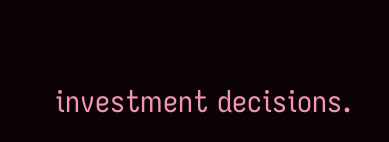investment decisions.